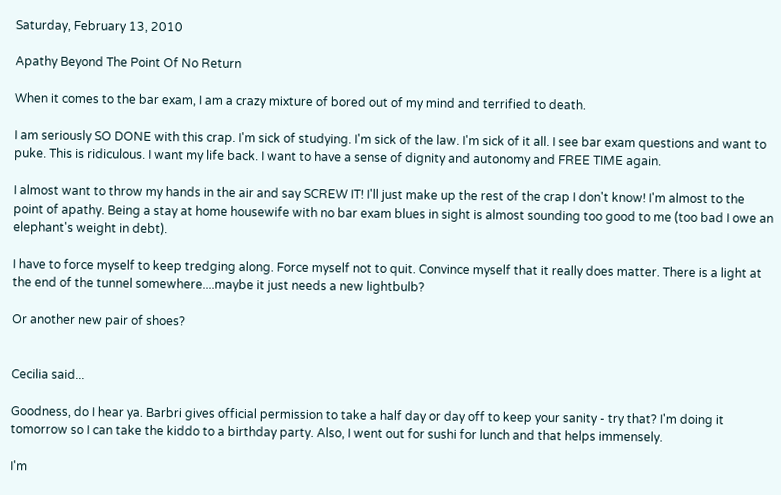Saturday, February 13, 2010

Apathy Beyond The Point Of No Return

When it comes to the bar exam, I am a crazy mixture of bored out of my mind and terrified to death.

I am seriously SO DONE with this crap. I'm sick of studying. I'm sick of the law. I'm sick of it all. I see bar exam questions and want to puke. This is ridiculous. I want my life back. I want to have a sense of dignity and autonomy and FREE TIME again.

I almost want to throw my hands in the air and say SCREW IT! I'll just make up the rest of the crap I don't know! I'm almost to the point of apathy. Being a stay at home housewife with no bar exam blues in sight is almost sounding too good to me (too bad I owe an elephant's weight in debt).

I have to force myself to keep tredging along. Force myself not to quit. Convince myself that it really does matter. There is a light at the end of the tunnel somewhere....maybe it just needs a new lightbulb?

Or another new pair of shoes?


Cecilia said...

Goodness, do I hear ya. Barbri gives official permission to take a half day or day off to keep your sanity - try that? I'm doing it tomorrow so I can take the kiddo to a birthday party. Also, I went out for sushi for lunch and that helps immensely.

I'm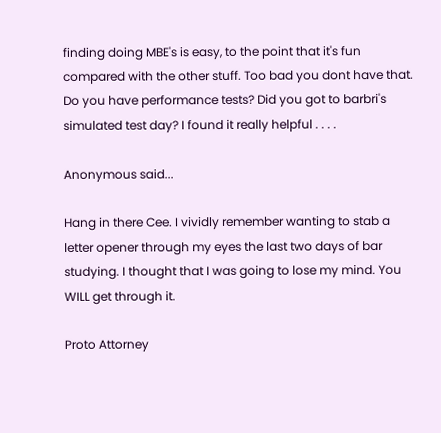finding doing MBE's is easy, to the point that it's fun compared with the other stuff. Too bad you dont have that. Do you have performance tests? Did you got to barbri's simulated test day? I found it really helpful . . . .

Anonymous said...

Hang in there Cee. I vividly remember wanting to stab a letter opener through my eyes the last two days of bar studying. I thought that I was going to lose my mind. You WILL get through it.

Proto Attorney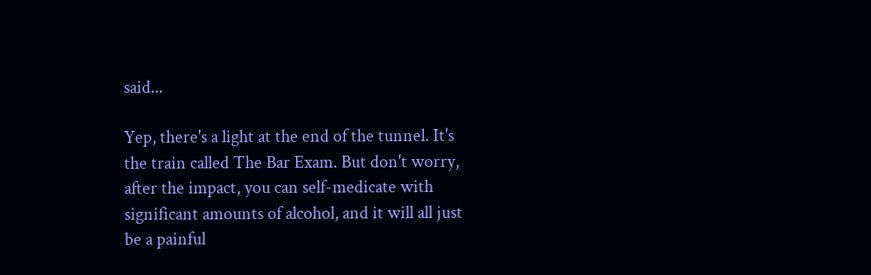said...

Yep, there's a light at the end of the tunnel. It's the train called The Bar Exam. But don't worry, after the impact, you can self-medicate with significant amounts of alcohol, and it will all just be a painful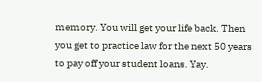memory. You will get your life back. Then you get to practice law for the next 50 years to pay off your student loans. Yay.